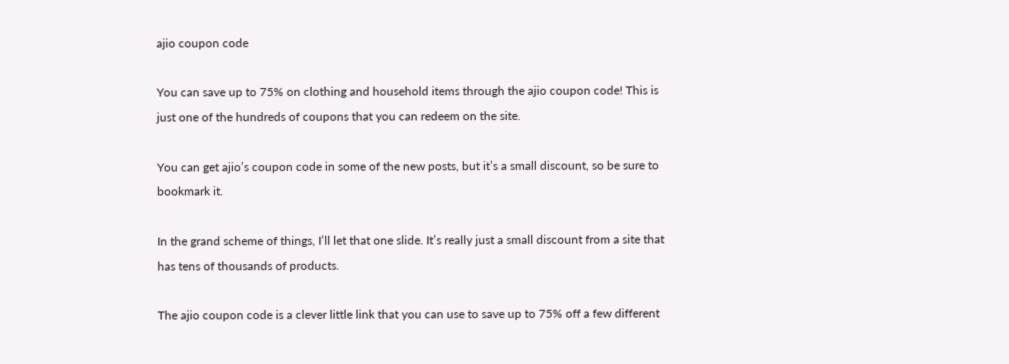ajio coupon code

You can save up to 75% on clothing and household items through the ajio coupon code! This is just one of the hundreds of coupons that you can redeem on the site.

You can get ajio’s coupon code in some of the new posts, but it’s a small discount, so be sure to bookmark it.

In the grand scheme of things, I’ll let that one slide. It’s really just a small discount from a site that has tens of thousands of products.

The ajio coupon code is a clever little link that you can use to save up to 75% off a few different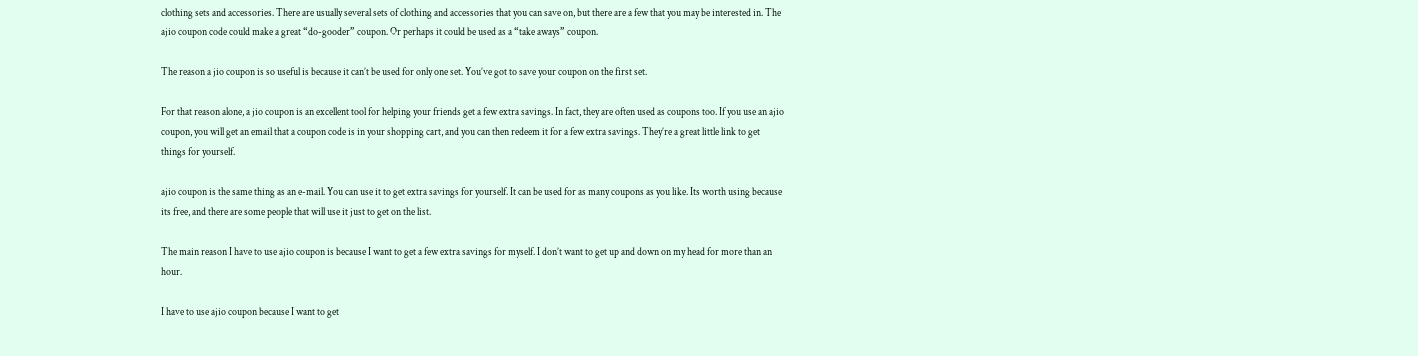clothing sets and accessories. There are usually several sets of clothing and accessories that you can save on, but there are a few that you may be interested in. The ajio coupon code could make a great “do-gooder” coupon. Or perhaps it could be used as a “take aways” coupon.

The reason a jio coupon is so useful is because it can’t be used for only one set. You’ve got to save your coupon on the first set.

For that reason alone, a jio coupon is an excellent tool for helping your friends get a few extra savings. In fact, they are often used as coupons too. If you use an ajio coupon, you will get an email that a coupon code is in your shopping cart, and you can then redeem it for a few extra savings. They’re a great little link to get things for yourself.

ajio coupon is the same thing as an e-mail. You can use it to get extra savings for yourself. It can be used for as many coupons as you like. Its worth using because its free, and there are some people that will use it just to get on the list.

The main reason I have to use ajio coupon is because I want to get a few extra savings for myself. I don’t want to get up and down on my head for more than an hour.

I have to use ajio coupon because I want to get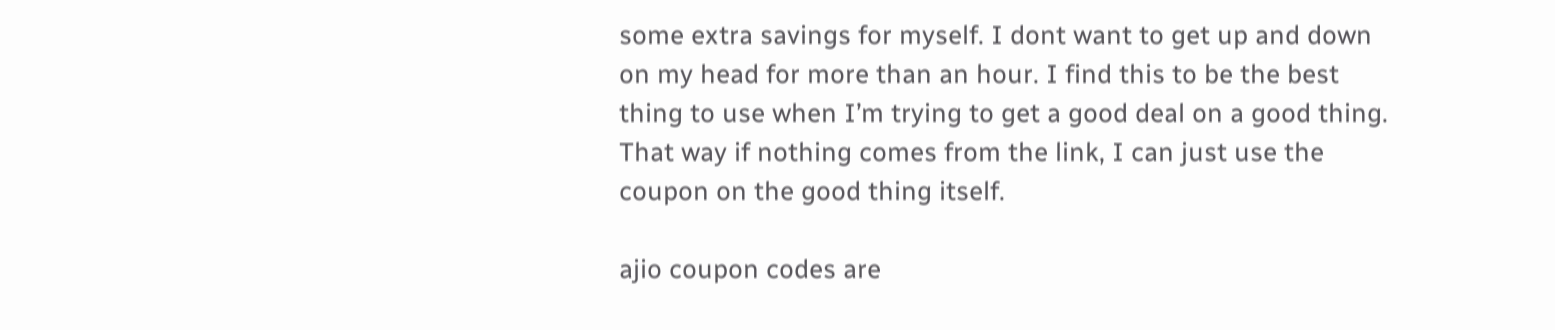some extra savings for myself. I dont want to get up and down on my head for more than an hour. I find this to be the best thing to use when I’m trying to get a good deal on a good thing. That way if nothing comes from the link, I can just use the coupon on the good thing itself.

ajio coupon codes are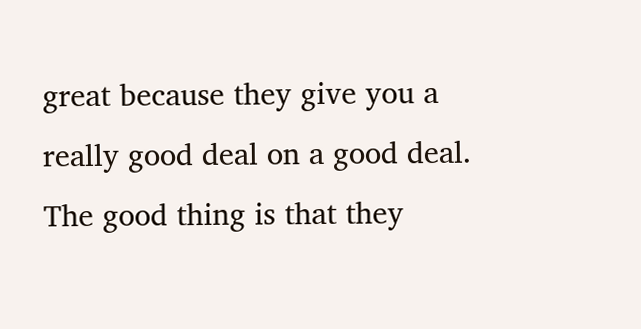great because they give you a really good deal on a good deal. The good thing is that they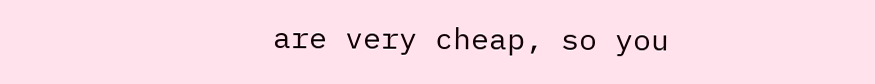are very cheap, so you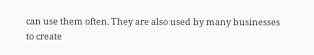can use them often. They are also used by many businesses to create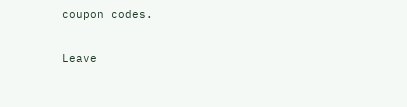coupon codes.

Leave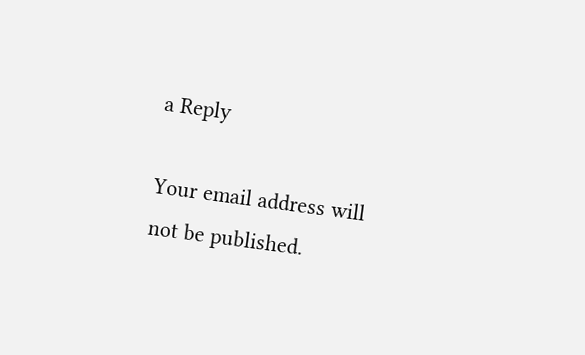a Reply

Your email address will not be published.